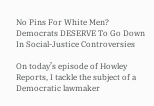No Pins For White Men? Democrats DESERVE To Go Down In Social-Justice Controversies

On today’s episode of Howley Reports, I tackle the subject of a Democratic lawmaker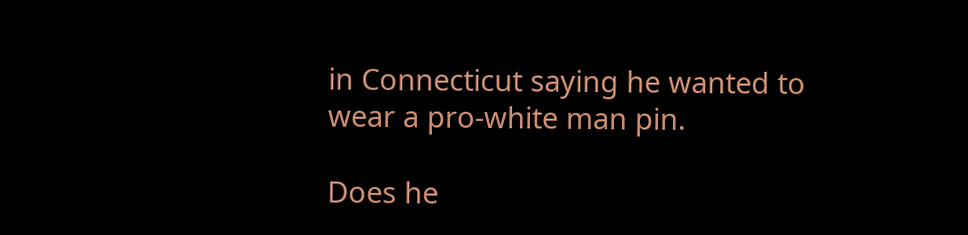in Connecticut saying he wanted to wear a pro-white man pin.

Does he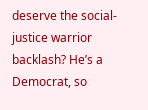deserve the social-justice warrior backlash? He’s a Democrat, so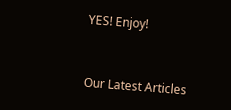YES! Enjoy!


Our Latest Articles